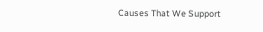Causes That We Support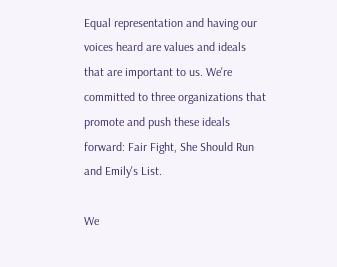Equal representation and having our voices heard are values and ideals that are important to us. We're committed to three organizations that promote and push these ideals forward: Fair Fight, She Should Run and Emily's List.

We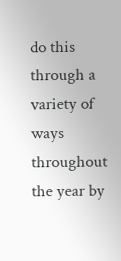do this through a variety of ways throughout the year by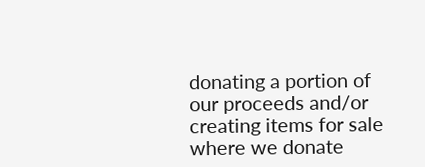donating a portion of our proceeds and/or creating items for sale where we donate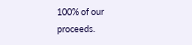100% of our proceeds.